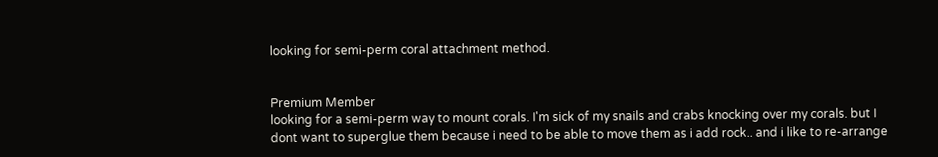looking for semi-perm coral attachment method.


Premium Member
looking for a semi-perm way to mount corals. I'm sick of my snails and crabs knocking over my corals. but I dont want to superglue them because i need to be able to move them as i add rock.. and i like to re-arrange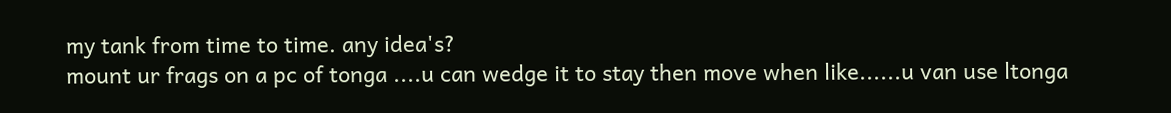my tank from time to time. any idea's?
mount ur frags on a pc of tonga ....u can wedge it to stay then move when like......u van use ltonga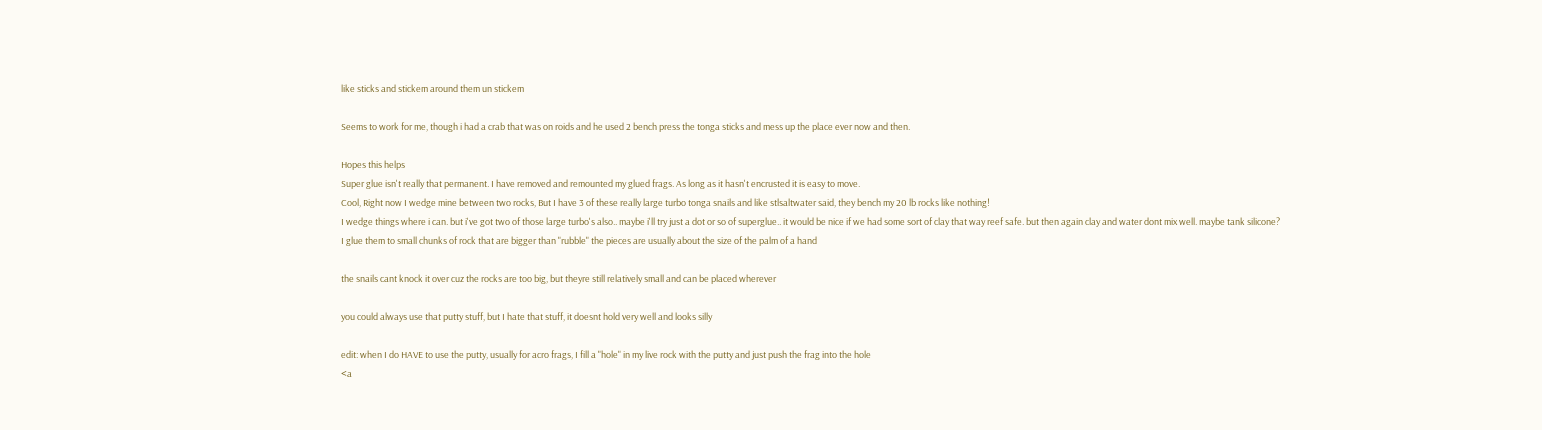like sticks and stickem around them un stickem

Seems to work for me, though i had a crab that was on roids and he used 2 bench press the tonga sticks and mess up the place ever now and then.

Hopes this helps
Super glue isn't really that permanent. I have removed and remounted my glued frags. As long as it hasn't encrusted it is easy to move.
Cool, Right now I wedge mine between two rocks, But I have 3 of these really large turbo tonga snails and like stlsaltwater said, they bench my 20 lb rocks like nothing!
I wedge things where i can. but i've got two of those large turbo's also.. maybe i'll try just a dot or so of superglue.. it would be nice if we had some sort of clay that way reef safe. but then again clay and water dont mix well. maybe tank silicone?
I glue them to small chunks of rock that are bigger than "rubble" the pieces are usually about the size of the palm of a hand

the snails cant knock it over cuz the rocks are too big, but theyre still relatively small and can be placed wherever

you could always use that putty stuff, but I hate that stuff, it doesnt hold very well and looks silly

edit: when I do HAVE to use the putty, usually for acro frags, I fill a "hole" in my live rock with the putty and just push the frag into the hole
<a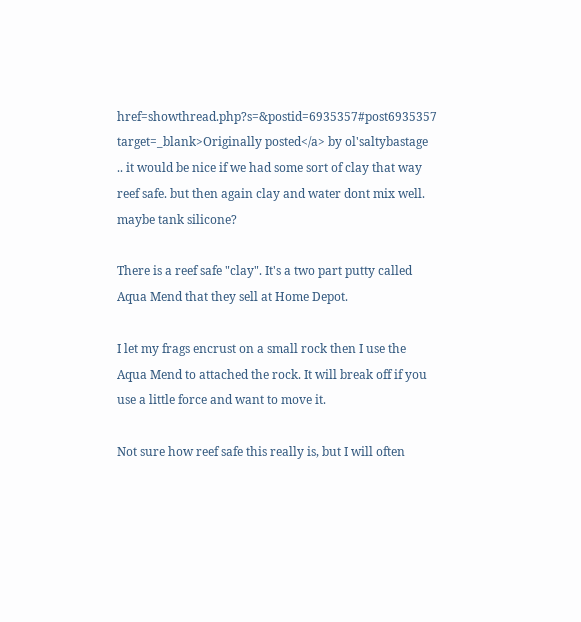href=showthread.php?s=&postid=6935357#post6935357 target=_blank>Originally posted</a> by ol'saltybastage
.. it would be nice if we had some sort of clay that way reef safe. but then again clay and water dont mix well. maybe tank silicone?

There is a reef safe "clay". It's a two part putty called Aqua Mend that they sell at Home Depot.

I let my frags encrust on a small rock then I use the Aqua Mend to attached the rock. It will break off if you use a little force and want to move it.

Not sure how reef safe this really is, but I will often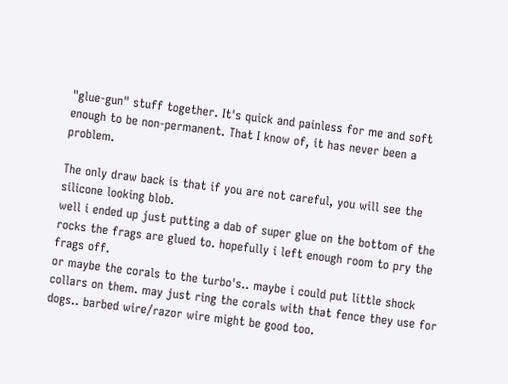"glue-gun" stuff together. It's quick and painless for me and soft enough to be non-permanent. That I know of, it has never been a problem.

The only draw back is that if you are not careful, you will see the silicone looking blob.
well i ended up just putting a dab of super glue on the bottom of the rocks the frags are glued to. hopefully i left enough room to pry the frags off.
or maybe the corals to the turbo's.. maybe i could put little shock collars on them. may just ring the corals with that fence they use for dogs.. barbed wire/razor wire might be good too.